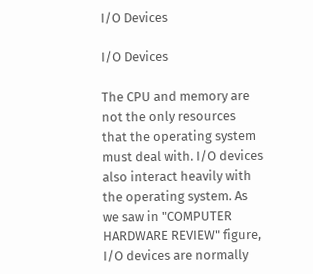I/O Devices

I/O Devices

The CPU and memory are not the only resources that the operating system must deal with. I/O devices also interact heavily with the operating system. As we saw in "COMPUTER HARDWARE REVIEW" figure, I/O devices are normally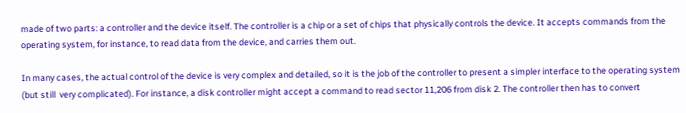made of two parts: a controller and the device itself. The controller is a chip or a set of chips that physically controls the device. It accepts commands from the operating system, for instance, to read data from the device, and carries them out.

In many cases, the actual control of the device is very complex and detailed, so it is the job of the controller to present a simpler interface to the operating system (but still  very complicated). For instance, a disk controller might accept a command to read sector 11,206 from disk 2. The controller then has to convert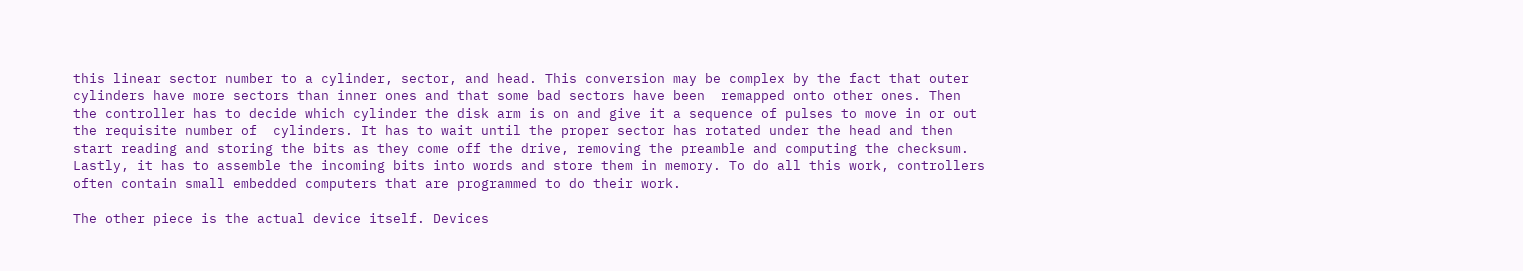this linear sector number to a cylinder, sector, and head. This conversion may be complex by the fact that outer cylinders have more sectors than inner ones and that some bad sectors have been  remapped onto other ones. Then the controller has to decide which cylinder the disk arm is on and give it a sequence of pulses to move in or out the requisite number of  cylinders. It has to wait until the proper sector has rotated under the head and then start reading and storing the bits as they come off the drive, removing the preamble and computing the checksum. Lastly, it has to assemble the incoming bits into words and store them in memory. To do all this work, controllers often contain small embedded computers that are programmed to do their work.

The other piece is the actual device itself. Devices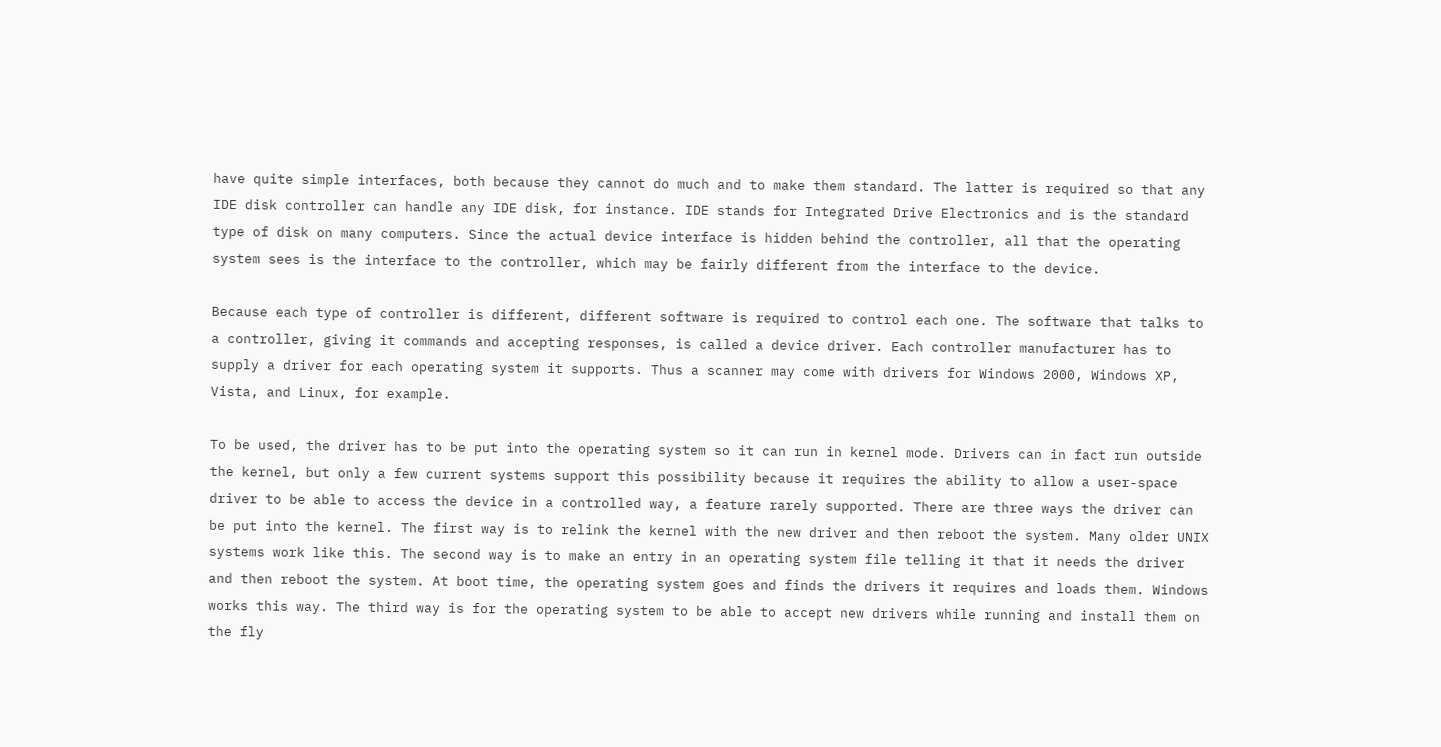have quite simple interfaces, both because they cannot do much and to make them standard. The latter is required so that any IDE disk controller can handle any IDE disk, for instance. IDE stands for Integrated Drive Electronics and is the standard type of disk on many computers. Since the actual device interface is hidden behind the controller, all that the operating system sees is the interface to the controller, which may be fairly different from the interface to the device.

Because each type of controller is different, different software is required to control each one. The software that talks to a controller, giving it commands and accepting responses, is called a device driver. Each controller manufacturer has to supply a driver for each operating system it supports. Thus a scanner may come with drivers for Windows 2000, Windows XP, Vista, and Linux, for example.

To be used, the driver has to be put into the operating system so it can run in kernel mode. Drivers can in fact run outside the kernel, but only a few current systems support this possibility because it requires the ability to allow a user-space driver to be able to access the device in a controlled way, a feature rarely supported. There are three ways the driver can be put into the kernel. The first way is to relink the kernel with the new driver and then reboot the system. Many older UNIX systems work like this. The second way is to make an entry in an operating system file telling it that it needs the driver and then reboot the system. At boot time, the operating system goes and finds the drivers it requires and loads them. Windows works this way. The third way is for the operating system to be able to accept new drivers while running and install them on the fly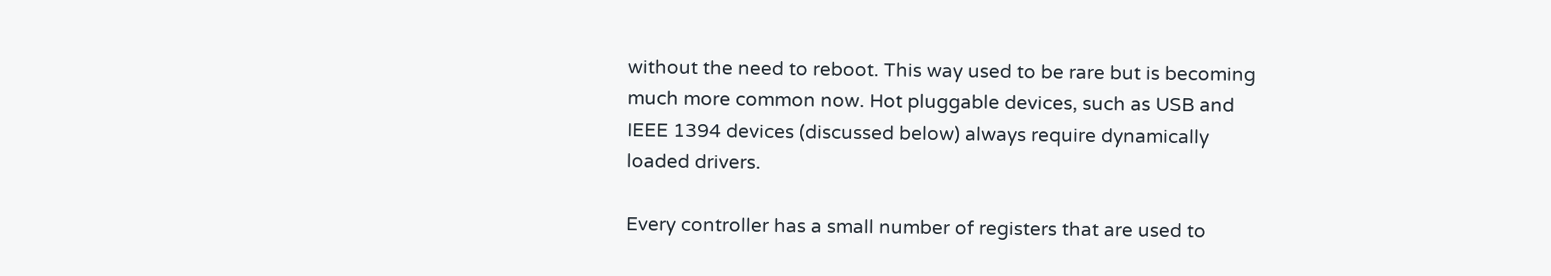without the need to reboot. This way used to be rare but is becoming much more common now. Hot pluggable devices, such as USB and IEEE 1394 devices (discussed below) always require dynamically loaded drivers.

Every controller has a small number of registers that are used to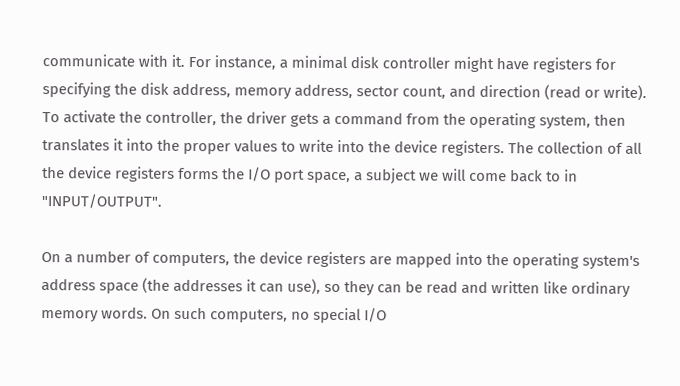communicate with it. For instance, a minimal disk controller might have registers for specifying the disk address, memory address, sector count, and direction (read or write). To activate the controller, the driver gets a command from the operating system, then translates it into the proper values to write into the device registers. The collection of all the device registers forms the I/O port space, a subject we will come back to in "INPUT/OUTPUT".

On a number of computers, the device registers are mapped into the operating system's address space (the addresses it can use), so they can be read and written like ordinary memory words. On such computers, no special I/O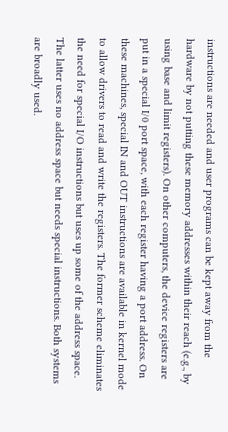instructions are needed and user programs can be kept away from the hardware by not putting these memory addresses within their reach (e.g., by using base and limit registers). On other computers, the device registers are put in a special I/0 port space, with each register having a port address. On these machines, special IN and OUT instructions are available in kernel mode to allow drivers to read and write the registers. The former scheme eliminates the need for special I/O instructions but uses up some of the address space. The latter uses no address space but needs special instructions. Both systems are broadly used.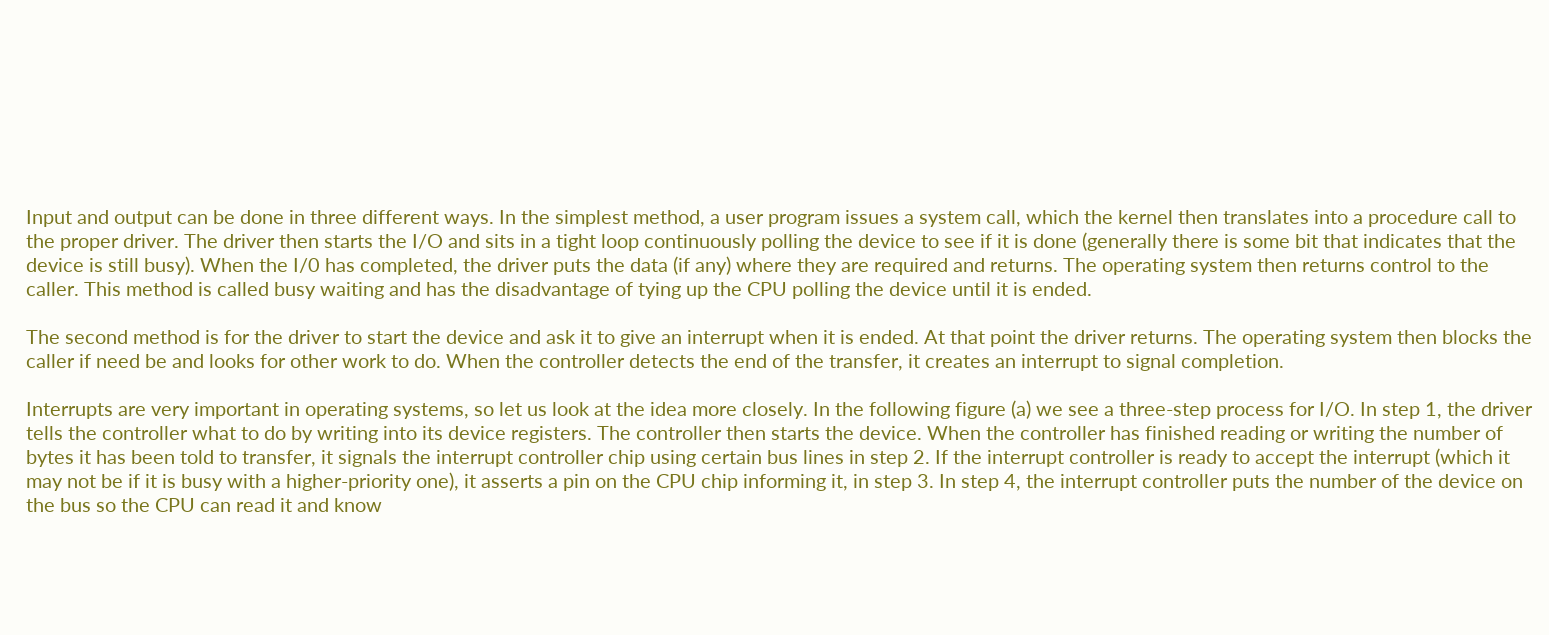Input and output can be done in three different ways. In the simplest method, a user program issues a system call, which the kernel then translates into a procedure call to the proper driver. The driver then starts the I/O and sits in a tight loop continuously polling the device to see if it is done (generally there is some bit that indicates that the device is still busy). When the I/0 has completed, the driver puts the data (if any) where they are required and returns. The operating system then returns control to the caller. This method is called busy waiting and has the disadvantage of tying up the CPU polling the device until it is ended.

The second method is for the driver to start the device and ask it to give an interrupt when it is ended. At that point the driver returns. The operating system then blocks the caller if need be and looks for other work to do. When the controller detects the end of the transfer, it creates an interrupt to signal completion.

Interrupts are very important in operating systems, so let us look at the idea more closely. In the following figure (a) we see a three-step process for I/O. In step 1, the driver tells the controller what to do by writing into its device registers. The controller then starts the device. When the controller has finished reading or writing the number of bytes it has been told to transfer, it signals the interrupt controller chip using certain bus lines in step 2. If the interrupt controller is ready to accept the interrupt (which it may not be if it is busy with a higher-priority one), it asserts a pin on the CPU chip informing it, in step 3. In step 4, the interrupt controller puts the number of the device on the bus so the CPU can read it and know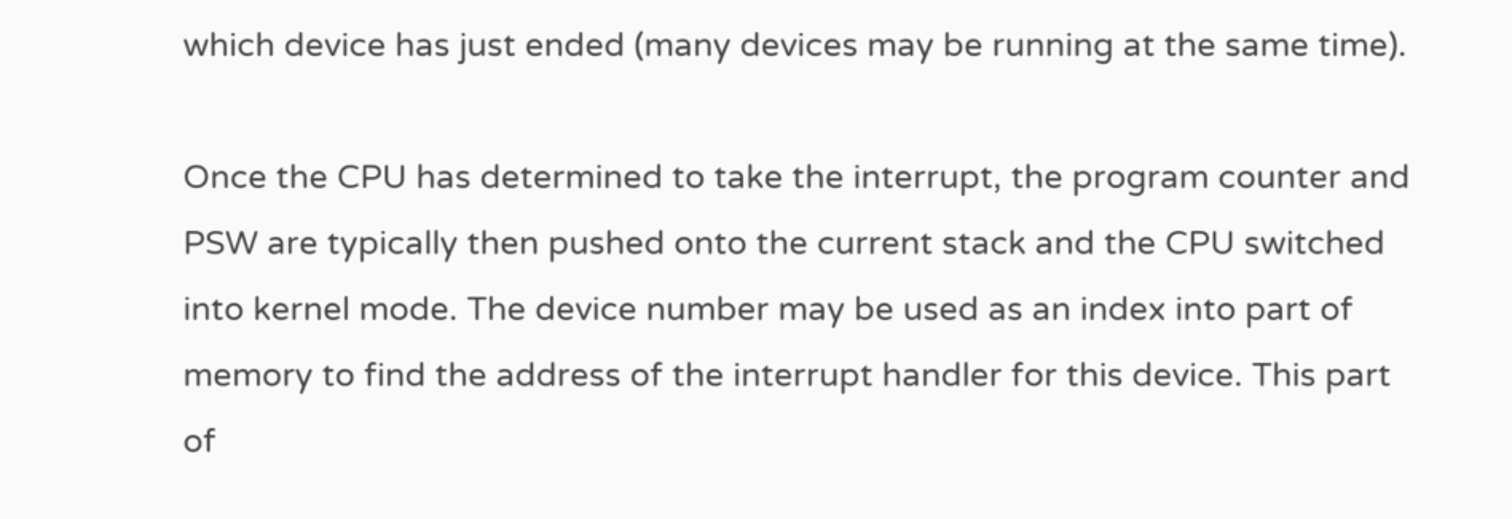which device has just ended (many devices may be running at the same time).

Once the CPU has determined to take the interrupt, the program counter and PSW are typically then pushed onto the current stack and the CPU switched into kernel mode. The device number may be used as an index into part of memory to find the address of the interrupt handler for this device. This part of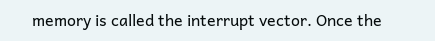memory is called the interrupt vector. Once the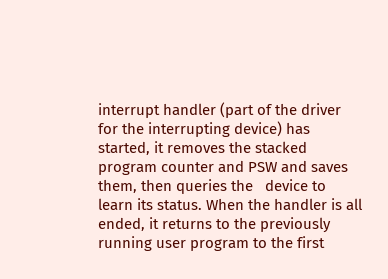interrupt handler (part of the driver for the interrupting device) has started, it removes the stacked program counter and PSW and saves them, then queries the   device to learn its status. When the handler is all ended, it returns to the previously running user program to the first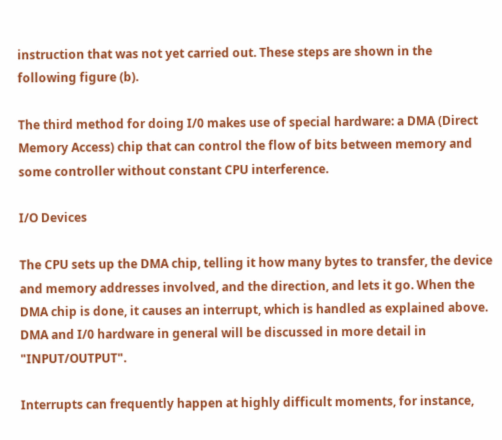instruction that was not yet carried out. These steps are shown in the following figure (b).

The third method for doing I/0 makes use of special hardware: a DMA (Direct Memory Access) chip that can control the flow of bits between memory and some controller without constant CPU interference.

I/O Devices

The CPU sets up the DMA chip, telling it how many bytes to transfer, the device and memory addresses involved, and the direction, and lets it go. When the DMA chip is done, it causes an interrupt, which is handled as explained above. DMA and I/0 hardware in general will be discussed in more detail in "INPUT/OUTPUT".

Interrupts can frequently happen at highly difficult moments, for instance,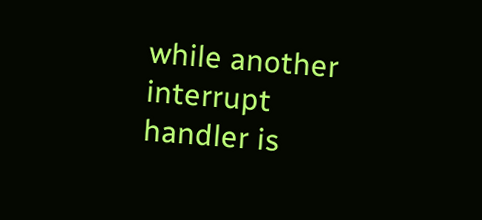while another interrupt handler is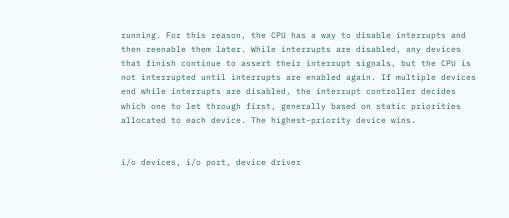running. For this reason, the CPU has a way to disable interrupts and then reenable them later. While interrupts are disabled, any devices that finish continue to assert their interrupt signals, but the CPU is not interrupted until interrupts are enabled again. If multiple devices end while interrupts are disabled, the interrupt controller decides which one to let through first, generally based on static priorities allocated to each device. The highest-priority device wins.


i/o devices, i/o port, device driver